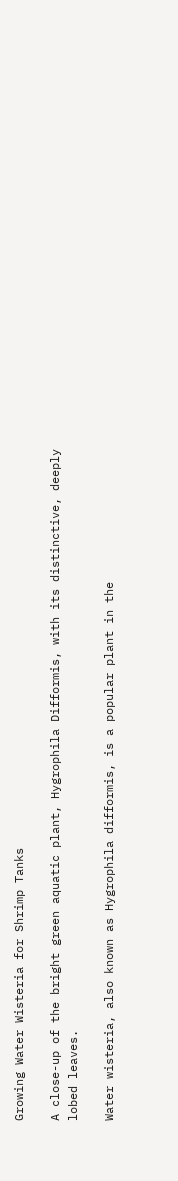Growing Water Wisteria for Shrimp Tanks

A close-up of the bright green aquatic plant, Hygrophila Difformis, with its distinctive, deeply lobed leaves.

Water wisteria, also known as Hygrophila difformis, is a popular plant in the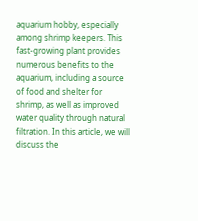aquarium hobby, especially among shrimp keepers. This fast-growing plant provides numerous benefits to the aquarium, including a source of food and shelter for shrimp, as well as improved water quality through natural filtration. In this article, we will discuss the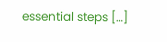essential steps […]